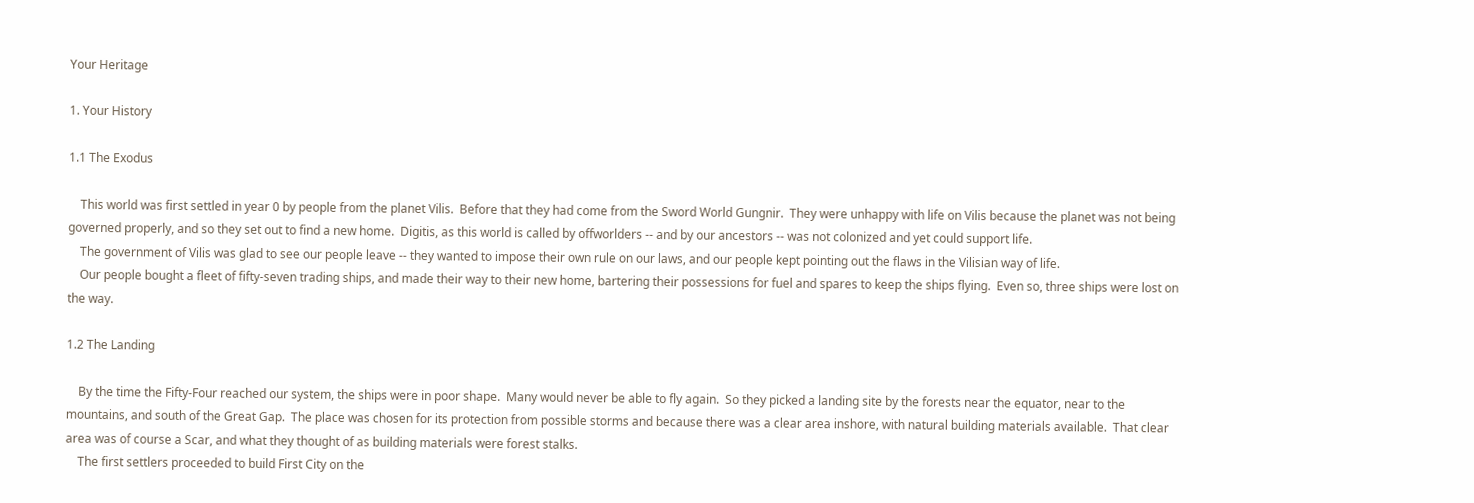Your Heritage

1. Your History

1.1 The Exodus

    This world was first settled in year 0 by people from the planet Vilis.  Before that they had come from the Sword World Gungnir.  They were unhappy with life on Vilis because the planet was not being governed properly, and so they set out to find a new home.  Digitis, as this world is called by offworlders -- and by our ancestors -- was not colonized and yet could support life.
    The government of Vilis was glad to see our people leave -- they wanted to impose their own rule on our laws, and our people kept pointing out the flaws in the Vilisian way of life.
    Our people bought a fleet of fifty-seven trading ships, and made their way to their new home, bartering their possessions for fuel and spares to keep the ships flying.  Even so, three ships were lost on the way.

1.2 The Landing

    By the time the Fifty-Four reached our system, the ships were in poor shape.  Many would never be able to fly again.  So they picked a landing site by the forests near the equator, near to the mountains, and south of the Great Gap.  The place was chosen for its protection from possible storms and because there was a clear area inshore, with natural building materials available.  That clear area was of course a Scar, and what they thought of as building materials were forest stalks.
    The first settlers proceeded to build First City on the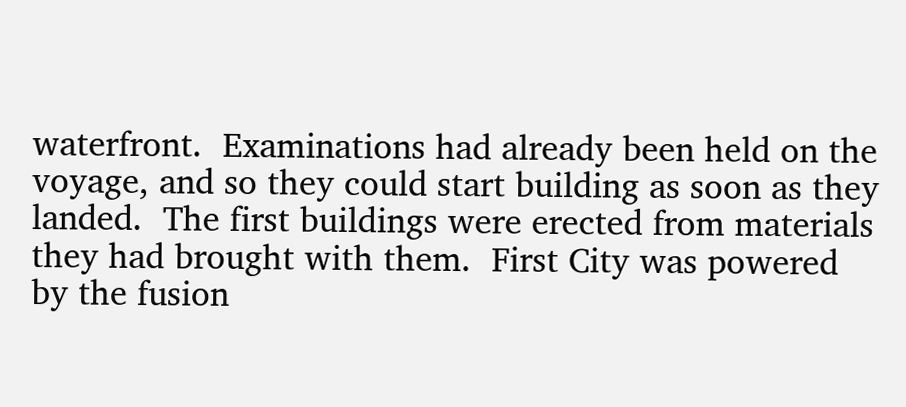waterfront.  Examinations had already been held on the voyage, and so they could start building as soon as they landed.  The first buildings were erected from materials they had brought with them.  First City was powered by the fusion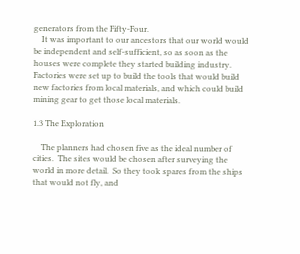generators from the Fifty-Four.
    It was important to our ancestors that our world would be independent and self-sufficient, so as soon as the houses were complete they started building industry.  Factories were set up to build the tools that would build new factories from local materials, and which could build mining gear to get those local materials.

1.3 The Exploration

    The planners had chosen five as the ideal number of cities.  The sites would be chosen after surveying the world in more detail.  So they took spares from the ships that would not fly, and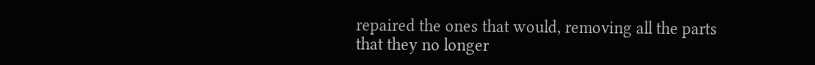repaired the ones that would, removing all the parts that they no longer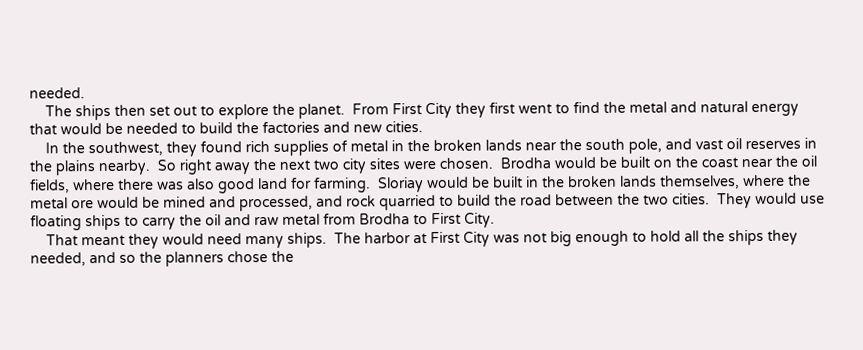needed.
    The ships then set out to explore the planet.  From First City they first went to find the metal and natural energy that would be needed to build the factories and new cities.
    In the southwest, they found rich supplies of metal in the broken lands near the south pole, and vast oil reserves in the plains nearby.  So right away the next two city sites were chosen.  Brodha would be built on the coast near the oil fields, where there was also good land for farming.  Sloriay would be built in the broken lands themselves, where the metal ore would be mined and processed, and rock quarried to build the road between the two cities.  They would use floating ships to carry the oil and raw metal from Brodha to First City.
    That meant they would need many ships.  The harbor at First City was not big enough to hold all the ships they needed, and so the planners chose the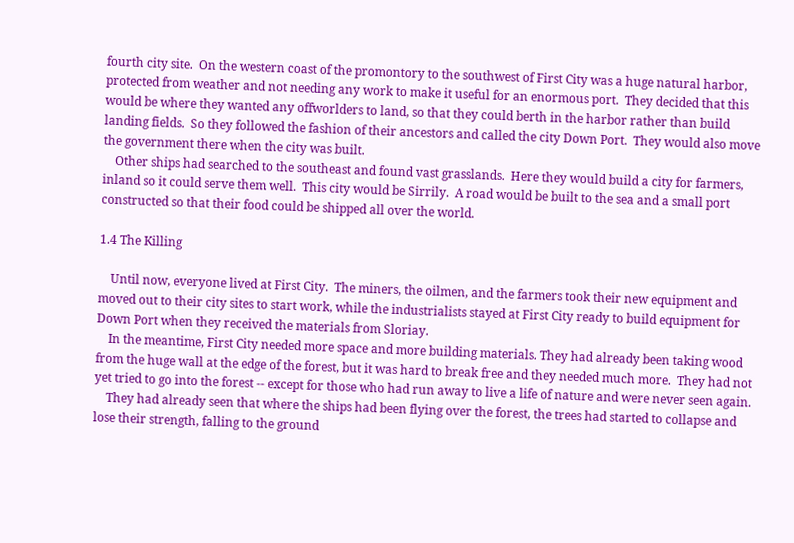fourth city site.  On the western coast of the promontory to the southwest of First City was a huge natural harbor, protected from weather and not needing any work to make it useful for an enormous port.  They decided that this would be where they wanted any offworlders to land, so that they could berth in the harbor rather than build landing fields.  So they followed the fashion of their ancestors and called the city Down Port.  They would also move the government there when the city was built.
    Other ships had searched to the southeast and found vast grasslands.  Here they would build a city for farmers, inland so it could serve them well.  This city would be Sirrily.  A road would be built to the sea and a small port constructed so that their food could be shipped all over the world.

1.4 The Killing

    Until now, everyone lived at First City.  The miners, the oilmen, and the farmers took their new equipment and moved out to their city sites to start work, while the industrialists stayed at First City ready to build equipment for Down Port when they received the materials from Sloriay.
    In the meantime, First City needed more space and more building materials. They had already been taking wood from the huge wall at the edge of the forest, but it was hard to break free and they needed much more.  They had not yet tried to go into the forest -- except for those who had run away to live a life of nature and were never seen again.
    They had already seen that where the ships had been flying over the forest, the trees had started to collapse and lose their strength, falling to the ground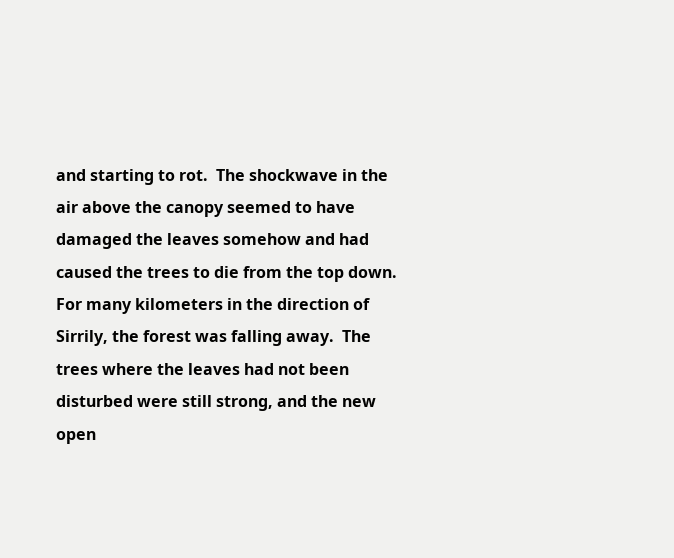and starting to rot.  The shockwave in the air above the canopy seemed to have damaged the leaves somehow and had caused the trees to die from the top down.  For many kilometers in the direction of Sirrily, the forest was falling away.  The trees where the leaves had not been disturbed were still strong, and the new open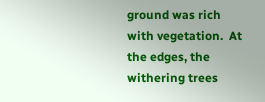ground was rich with vegetation.  At the edges, the withering trees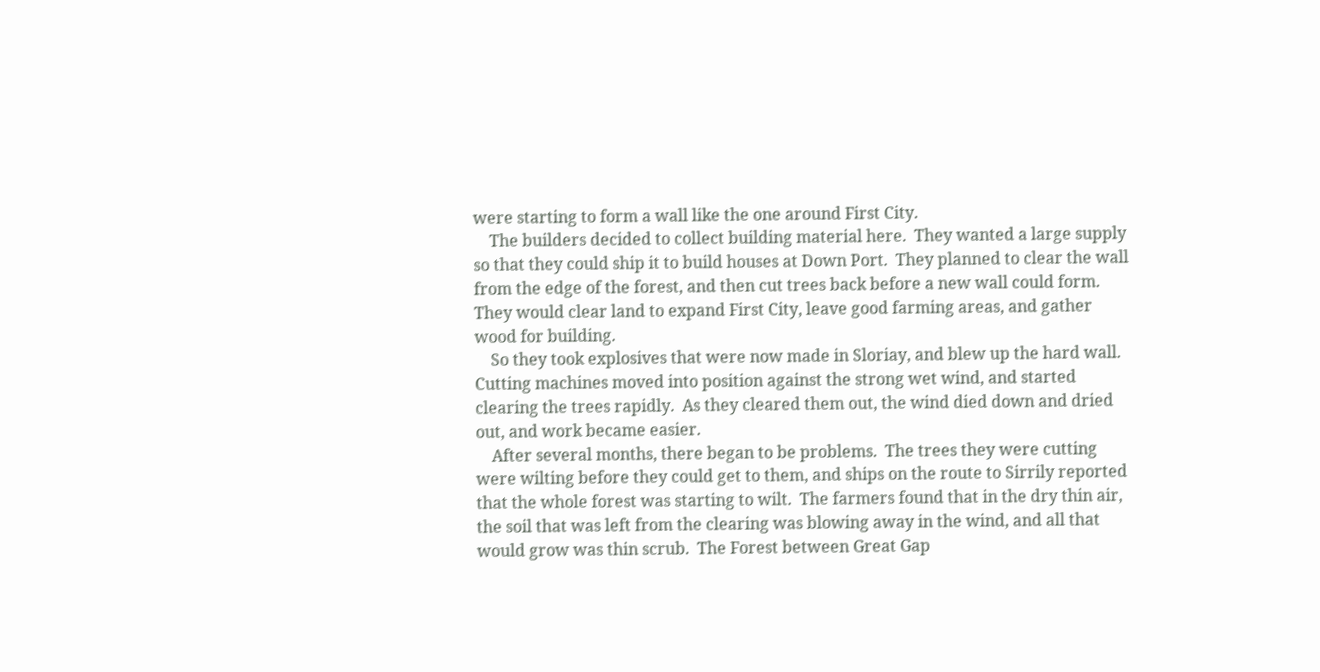were starting to form a wall like the one around First City.
    The builders decided to collect building material here.  They wanted a large supply so that they could ship it to build houses at Down Port.  They planned to clear the wall from the edge of the forest, and then cut trees back before a new wall could form.  They would clear land to expand First City, leave good farming areas, and gather wood for building.
    So they took explosives that were now made in Sloriay, and blew up the hard wall.  Cutting machines moved into position against the strong wet wind, and started clearing the trees rapidly.  As they cleared them out, the wind died down and dried out, and work became easier.
    After several months, there began to be problems.  The trees they were cutting were wilting before they could get to them, and ships on the route to Sirrily reported that the whole forest was starting to wilt.  The farmers found that in the dry thin air, the soil that was left from the clearing was blowing away in the wind, and all that would grow was thin scrub.  The Forest between Great Gap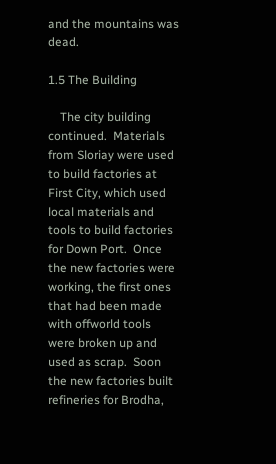and the mountains was dead.

1.5 The Building

    The city building continued.  Materials from Sloriay were used to build factories at First City, which used local materials and tools to build factories for Down Port.  Once the new factories were working, the first ones that had been made with offworld tools were broken up and used as scrap.  Soon the new factories built refineries for Brodha,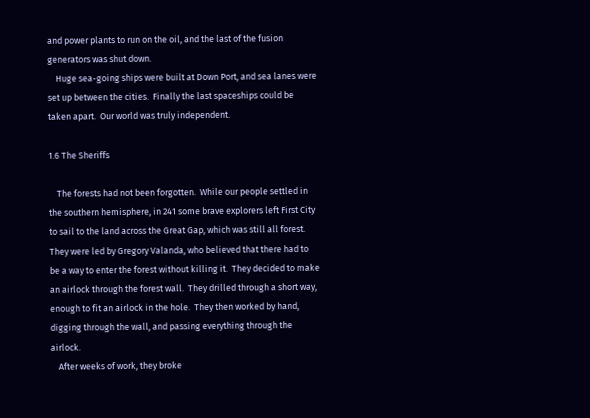and power plants to run on the oil, and the last of the fusion generators was shut down.
    Huge sea-going ships were built at Down Port, and sea lanes were set up between the cities.  Finally the last spaceships could be taken apart.  Our world was truly independent.

1.6 The Sheriffs

    The forests had not been forgotten.  While our people settled in the southern hemisphere, in 241 some brave explorers left First City to sail to the land across the Great Gap, which was still all forest.  They were led by Gregory Valanda, who believed that there had to be a way to enter the forest without killing it.  They decided to make an airlock through the forest wall.  They drilled through a short way, enough to fit an airlock in the hole.  They then worked by hand, digging through the wall, and passing everything through the airlock.
    After weeks of work, they broke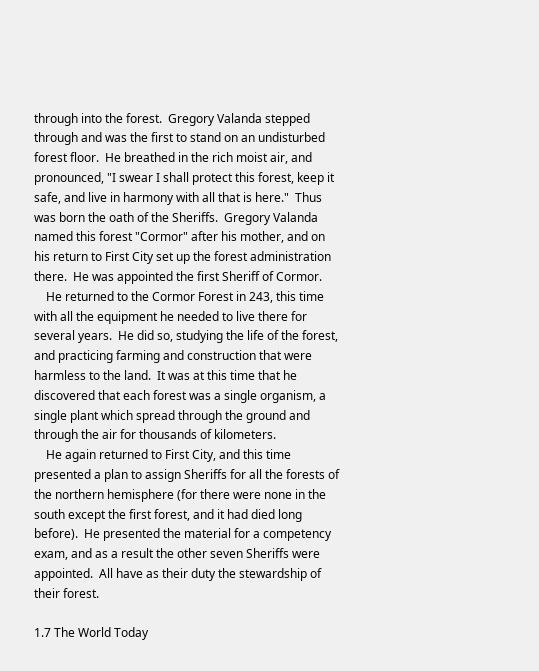through into the forest.  Gregory Valanda stepped through and was the first to stand on an undisturbed forest floor.  He breathed in the rich moist air, and pronounced, "I swear I shall protect this forest, keep it safe, and live in harmony with all that is here."  Thus was born the oath of the Sheriffs.  Gregory Valanda named this forest "Cormor" after his mother, and on his return to First City set up the forest administration there.  He was appointed the first Sheriff of Cormor.
    He returned to the Cormor Forest in 243, this time with all the equipment he needed to live there for several years.  He did so, studying the life of the forest, and practicing farming and construction that were harmless to the land.  It was at this time that he discovered that each forest was a single organism, a single plant which spread through the ground and through the air for thousands of kilometers.
    He again returned to First City, and this time presented a plan to assign Sheriffs for all the forests of the northern hemisphere (for there were none in the south except the first forest, and it had died long before).  He presented the material for a competency exam, and as a result the other seven Sheriffs were appointed.  All have as their duty the stewardship of their forest.

1.7 The World Today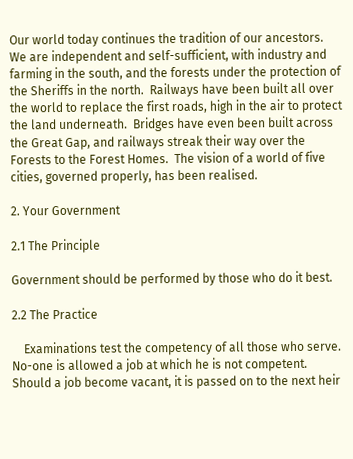Our world today continues the tradition of our ancestors.  We are independent and self-sufficient, with industry and farming in the south, and the forests under the protection of the Sheriffs in the north.  Railways have been built all over the world to replace the first roads, high in the air to protect the land underneath.  Bridges have even been built across the Great Gap, and railways streak their way over the Forests to the Forest Homes.  The vision of a world of five cities, governed properly, has been realised.

2. Your Government

2.1 The Principle

Government should be performed by those who do it best.

2.2 The Practice

    Examinations test the competency of all those who serve.  No-one is allowed a job at which he is not competent.  Should a job become vacant, it is passed on to the next heir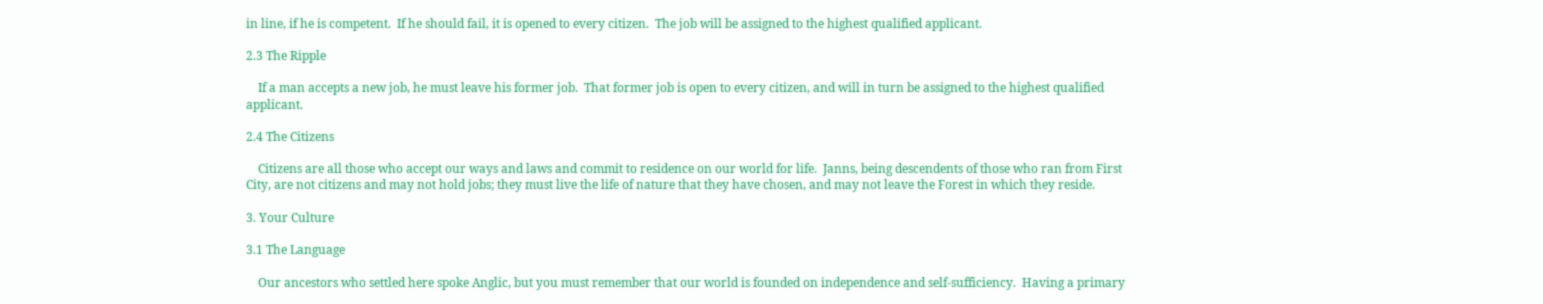in line, if he is competent.  If he should fail, it is opened to every citizen.  The job will be assigned to the highest qualified applicant.

2.3 The Ripple

    If a man accepts a new job, he must leave his former job.  That former job is open to every citizen, and will in turn be assigned to the highest qualified applicant.

2.4 The Citizens

    Citizens are all those who accept our ways and laws and commit to residence on our world for life.  Janns, being descendents of those who ran from First City, are not citizens and may not hold jobs; they must live the life of nature that they have chosen, and may not leave the Forest in which they reside.

3. Your Culture

3.1 The Language

    Our ancestors who settled here spoke Anglic, but you must remember that our world is founded on independence and self-sufficiency.  Having a primary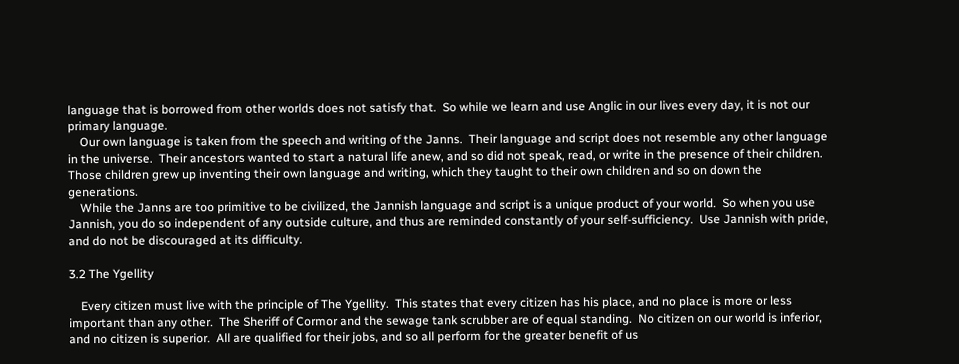language that is borrowed from other worlds does not satisfy that.  So while we learn and use Anglic in our lives every day, it is not our primary language.
    Our own language is taken from the speech and writing of the Janns.  Their language and script does not resemble any other language in the universe.  Their ancestors wanted to start a natural life anew, and so did not speak, read, or write in the presence of their children.  Those children grew up inventing their own language and writing, which they taught to their own children and so on down the generations.
    While the Janns are too primitive to be civilized, the Jannish language and script is a unique product of your world.  So when you use Jannish, you do so independent of any outside culture, and thus are reminded constantly of your self-sufficiency.  Use Jannish with pride, and do not be discouraged at its difficulty.

3.2 The Ygellity

    Every citizen must live with the principle of The Ygellity.  This states that every citizen has his place, and no place is more or less important than any other.  The Sheriff of Cormor and the sewage tank scrubber are of equal standing.  No citizen on our world is inferior, and no citizen is superior.  All are qualified for their jobs, and so all perform for the greater benefit of us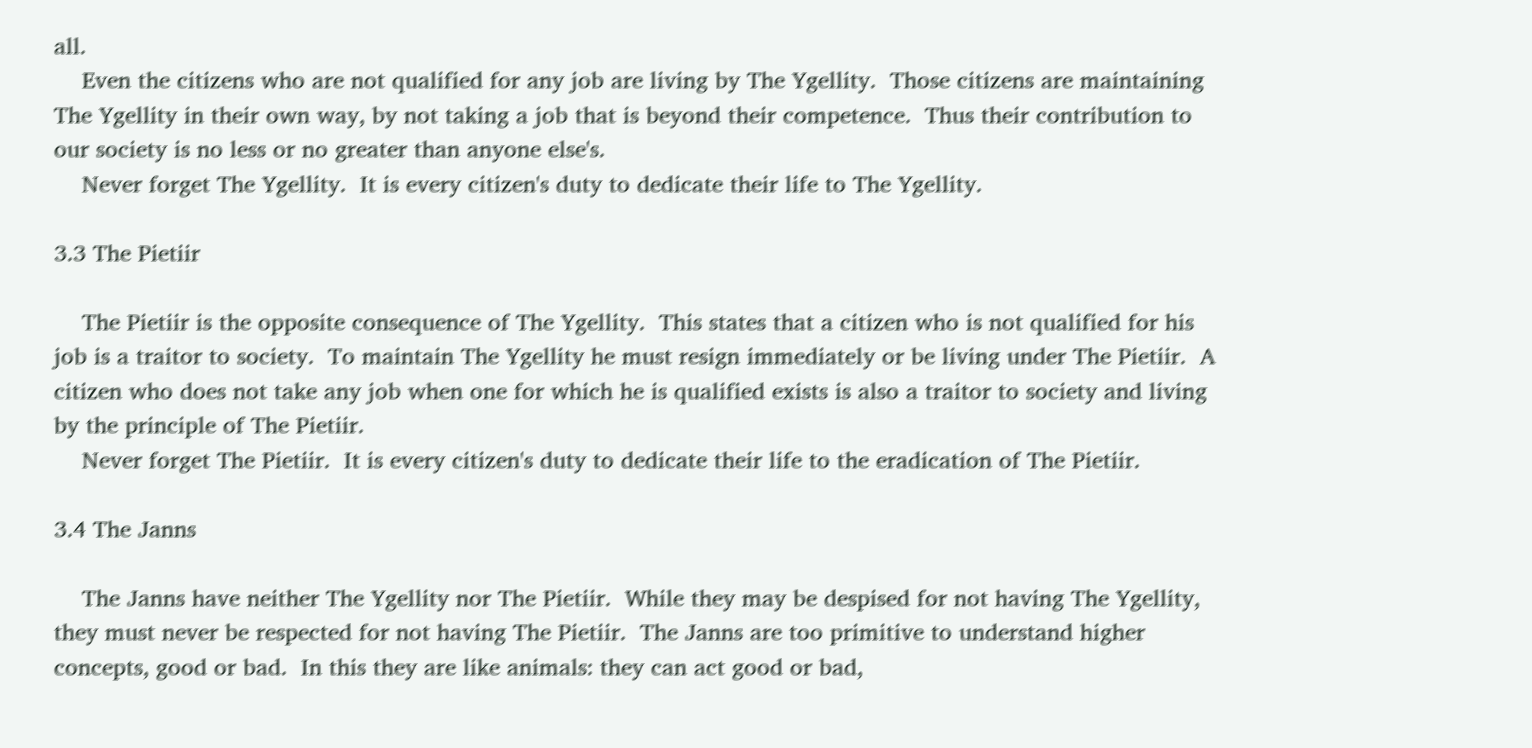all.
    Even the citizens who are not qualified for any job are living by The Ygellity.  Those citizens are maintaining The Ygellity in their own way, by not taking a job that is beyond their competence.  Thus their contribution to our society is no less or no greater than anyone else's.
    Never forget The Ygellity.  It is every citizen's duty to dedicate their life to The Ygellity.

3.3 The Pietiir

    The Pietiir is the opposite consequence of The Ygellity.  This states that a citizen who is not qualified for his job is a traitor to society.  To maintain The Ygellity he must resign immediately or be living under The Pietiir.  A citizen who does not take any job when one for which he is qualified exists is also a traitor to society and living by the principle of The Pietiir.
    Never forget The Pietiir.  It is every citizen's duty to dedicate their life to the eradication of The Pietiir.

3.4 The Janns

    The Janns have neither The Ygellity nor The Pietiir.  While they may be despised for not having The Ygellity, they must never be respected for not having The Pietiir.  The Janns are too primitive to understand higher concepts, good or bad.  In this they are like animals: they can act good or bad,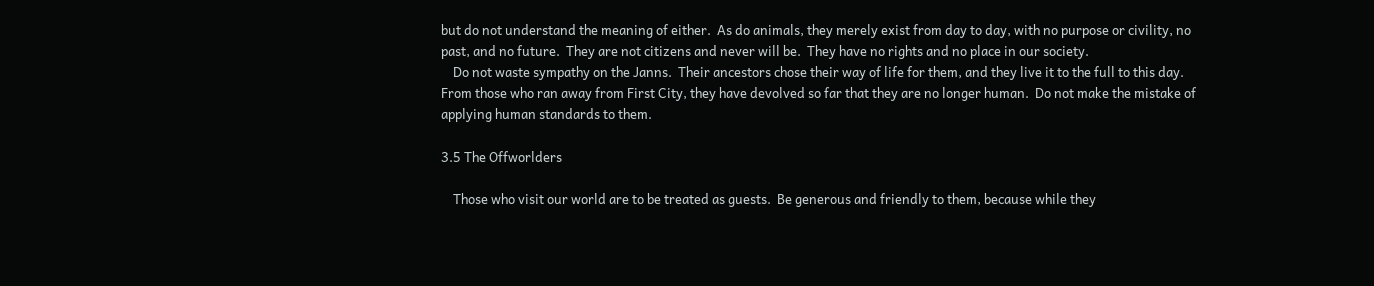but do not understand the meaning of either.  As do animals, they merely exist from day to day, with no purpose or civility, no past, and no future.  They are not citizens and never will be.  They have no rights and no place in our society.
    Do not waste sympathy on the Janns.  Their ancestors chose their way of life for them, and they live it to the full to this day.  From those who ran away from First City, they have devolved so far that they are no longer human.  Do not make the mistake of applying human standards to them.

3.5 The Offworlders

    Those who visit our world are to be treated as guests.  Be generous and friendly to them, because while they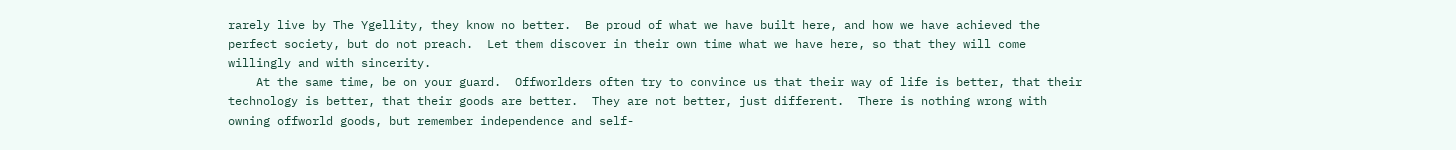rarely live by The Ygellity, they know no better.  Be proud of what we have built here, and how we have achieved the perfect society, but do not preach.  Let them discover in their own time what we have here, so that they will come willingly and with sincerity.
    At the same time, be on your guard.  Offworlders often try to convince us that their way of life is better, that their technology is better, that their goods are better.  They are not better, just different.  There is nothing wrong with owning offworld goods, but remember independence and self-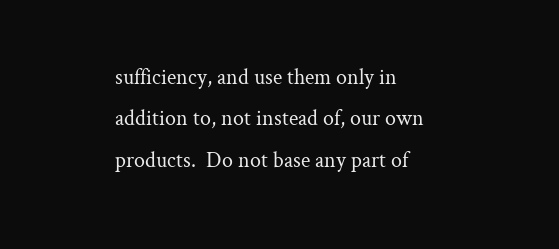sufficiency, and use them only in addition to, not instead of, our own products.  Do not base any part of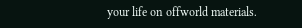your life on offworld materials.